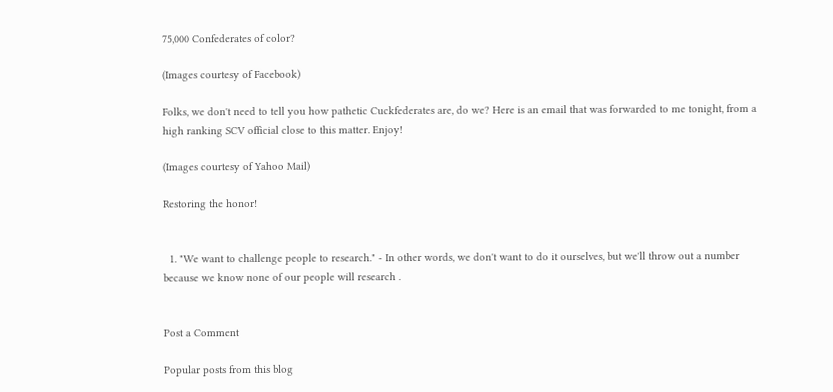75,000 Confederates of color?

(Images courtesy of Facebook)

Folks, we don't need to tell you how pathetic Cuckfederates are, do we? Here is an email that was forwarded to me tonight, from a high ranking SCV official close to this matter. Enjoy!

(Images courtesy of Yahoo Mail)

Restoring the honor!


  1. "We want to challenge people to research." - In other words, we don't want to do it ourselves, but we'll throw out a number because we know none of our people will research .


Post a Comment

Popular posts from this blog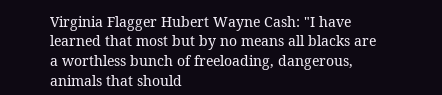Virginia Flagger Hubert Wayne Cash: "I have learned that most but by no means all blacks are a worthless bunch of freeloading, dangerous, animals that should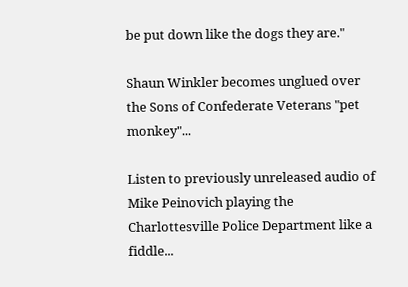be put down like the dogs they are."

Shaun Winkler becomes unglued over the Sons of Confederate Veterans "pet monkey"...

Listen to previously unreleased audio of Mike Peinovich playing the Charlottesville Police Department like a fiddle...